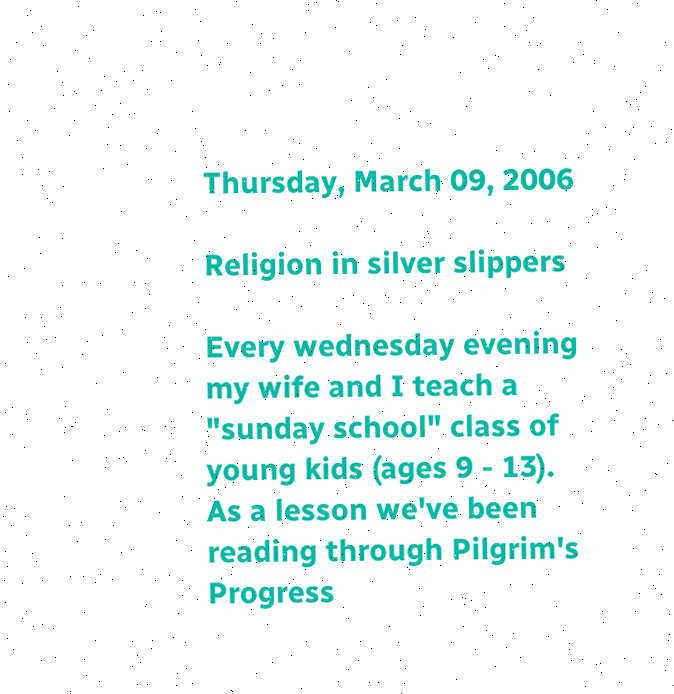Thursday, March 09, 2006

Religion in silver slippers

Every wednesday evening my wife and I teach a "sunday school" class of young kids (ages 9 - 13). As a lesson we've been reading through Pilgrim's Progress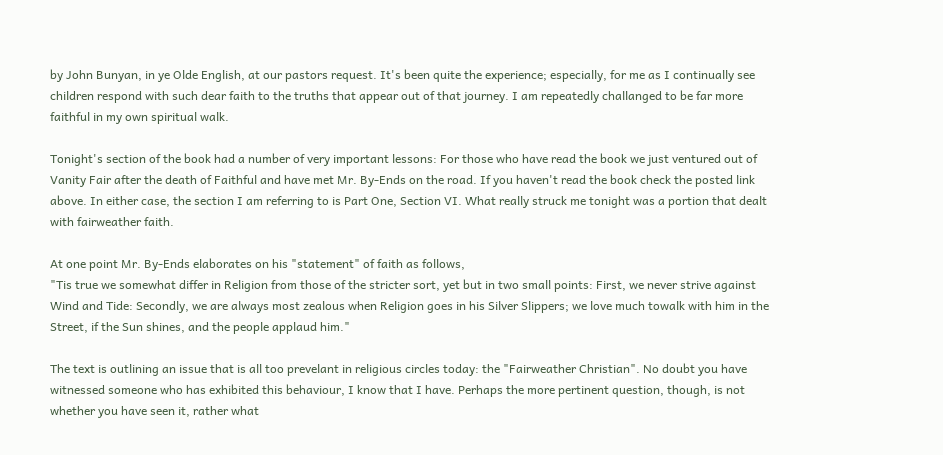by John Bunyan, in ye Olde English, at our pastors request. It's been quite the experience; especially, for me as I continually see children respond with such dear faith to the truths that appear out of that journey. I am repeatedly challanged to be far more faithful in my own spiritual walk.

Tonight's section of the book had a number of very important lessons: For those who have read the book we just ventured out of Vanity Fair after the death of Faithful and have met Mr. By-Ends on the road. If you haven't read the book check the posted link above. In either case, the section I am referring to is Part One, Section VI. What really struck me tonight was a portion that dealt with fairweather faith.

At one point Mr. By-Ends elaborates on his "statement" of faith as follows,
"Tis true we somewhat differ in Religion from those of the stricter sort, yet but in two small points: First, we never strive against Wind and Tide: Secondly, we are always most zealous when Religion goes in his Silver Slippers; we love much towalk with him in the Street, if the Sun shines, and the people applaud him."

The text is outlining an issue that is all too prevelant in religious circles today: the "Fairweather Christian". No doubt you have witnessed someone who has exhibited this behaviour, I know that I have. Perhaps the more pertinent question, though, is not whether you have seen it, rather what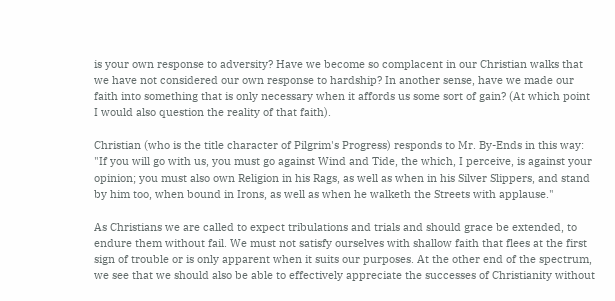is your own response to adversity? Have we become so complacent in our Christian walks that we have not considered our own response to hardship? In another sense, have we made our faith into something that is only necessary when it affords us some sort of gain? (At which point I would also question the reality of that faith).

Christian (who is the title character of Pilgrim's Progress) responds to Mr. By-Ends in this way: "If you will go with us, you must go against Wind and Tide, the which, I perceive, is against your opinion; you must also own Religion in his Rags, as well as when in his Silver Slippers, and stand by him too, when bound in Irons, as well as when he walketh the Streets with applause."

As Christians we are called to expect tribulations and trials and should grace be extended, to endure them without fail. We must not satisfy ourselves with shallow faith that flees at the first sign of trouble or is only apparent when it suits our purposes. At the other end of the spectrum, we see that we should also be able to effectively appreciate the successes of Christianity without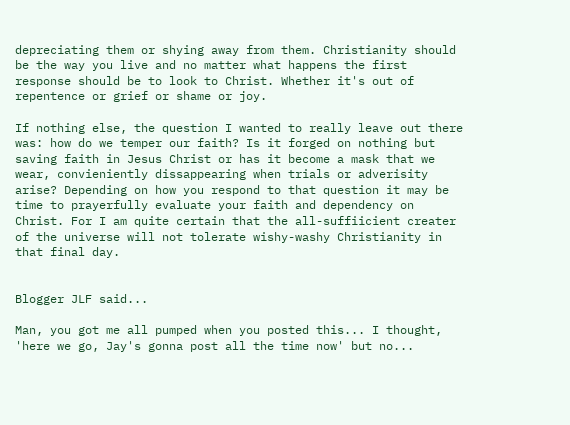depreciating them or shying away from them. Christianity should be the way you live and no matter what happens the first response should be to look to Christ. Whether it's out of repentence or grief or shame or joy.

If nothing else, the question I wanted to really leave out there was: how do we temper our faith? Is it forged on nothing but saving faith in Jesus Christ or has it become a mask that we wear, convieniently dissappearing when trials or adverisity arise? Depending on how you respond to that question it may be time to prayerfully evaluate your faith and dependency on Christ. For I am quite certain that the all-suffiicient creater of the universe will not tolerate wishy-washy Christianity in that final day.


Blogger JLF said...

Man, you got me all pumped when you posted this... I thought, 'here we go, Jay's gonna post all the time now' but no...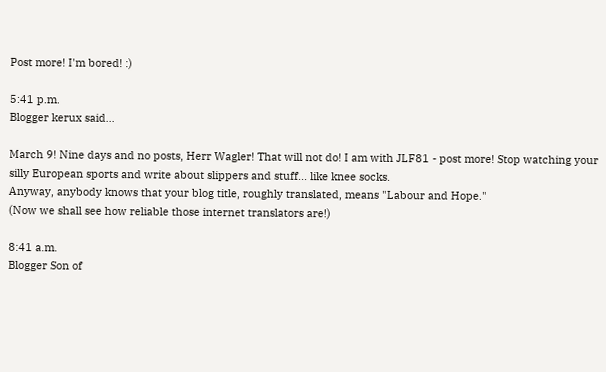Post more! I'm bored! :)

5:41 p.m.
Blogger kerux said...

March 9! Nine days and no posts, Herr Wagler! That will not do! I am with JLF81 - post more! Stop watching your silly European sports and write about slippers and stuff... like knee socks.
Anyway, anybody knows that your blog title, roughly translated, means "Labour and Hope."
(Now we shall see how reliable those internet translators are!)

8:41 a.m.
Blogger Son of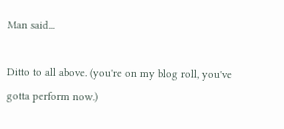Man said...

Ditto to all above. (you're on my blog roll, you've gotta perform now.)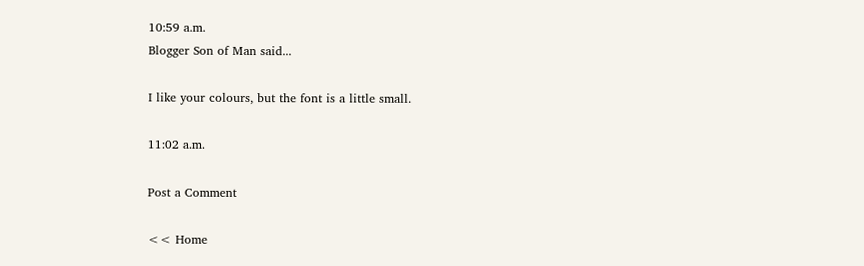10:59 a.m.
Blogger Son of Man said...

I like your colours, but the font is a little small.

11:02 a.m.

Post a Comment

<< Home